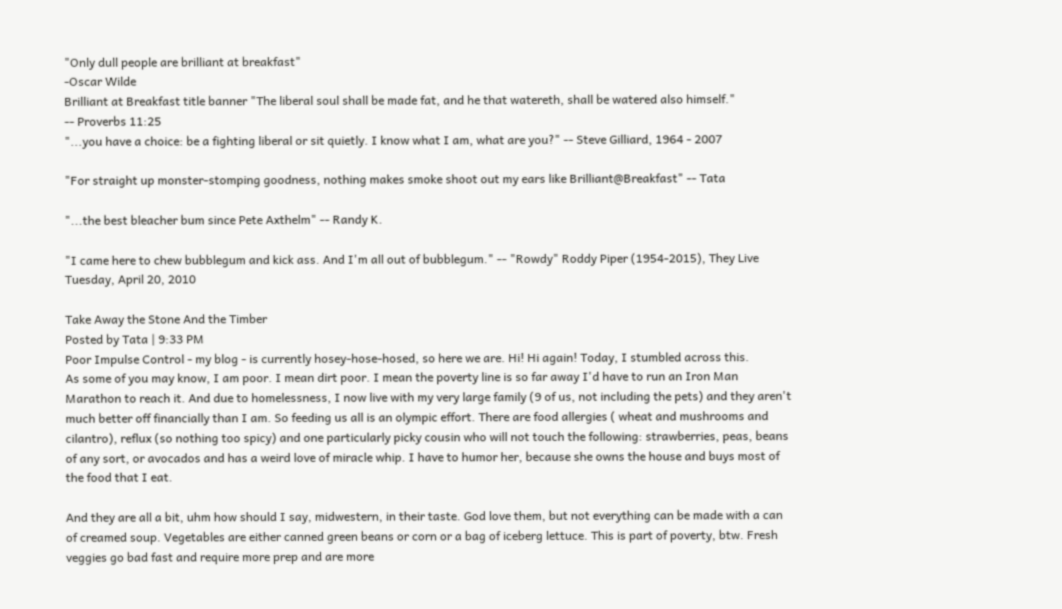"Only dull people are brilliant at breakfast"
-Oscar Wilde
Brilliant at Breakfast title banner "The liberal soul shall be made fat, and he that watereth, shall be watered also himself."
-- Proverbs 11:25
"...you have a choice: be a fighting liberal or sit quietly. I know what I am, what are you?" -- Steve Gilliard, 1964 - 2007

"For straight up monster-stomping goodness, nothing makes smoke shoot out my ears like Brilliant@Breakfast" -- Tata

"...the best bleacher bum since Pete Axthelm" -- Randy K.

"I came here to chew bubblegum and kick ass. And I'm all out of bubblegum." -- "Rowdy" Roddy Piper (1954-2015), They Live
Tuesday, April 20, 2010

Take Away the Stone And the Timber
Posted by Tata | 9:33 PM
Poor Impulse Control - my blog - is currently hosey-hose-hosed, so here we are. Hi! Hi again! Today, I stumbled across this.
As some of you may know, I am poor. I mean dirt poor. I mean the poverty line is so far away I'd have to run an Iron Man Marathon to reach it. And due to homelessness, I now live with my very large family (9 of us, not including the pets) and they aren't much better off financially than I am. So feeding us all is an olympic effort. There are food allergies ( wheat and mushrooms and cilantro), reflux (so nothing too spicy) and one particularly picky cousin who will not touch the following: strawberries, peas, beans of any sort, or avocados and has a weird love of miracle whip. I have to humor her, because she owns the house and buys most of the food that I eat.

And they are all a bit, uhm how should I say, midwestern, in their taste. God love them, but not everything can be made with a can of creamed soup. Vegetables are either canned green beans or corn or a bag of iceberg lettuce. This is part of poverty, btw. Fresh veggies go bad fast and require more prep and are more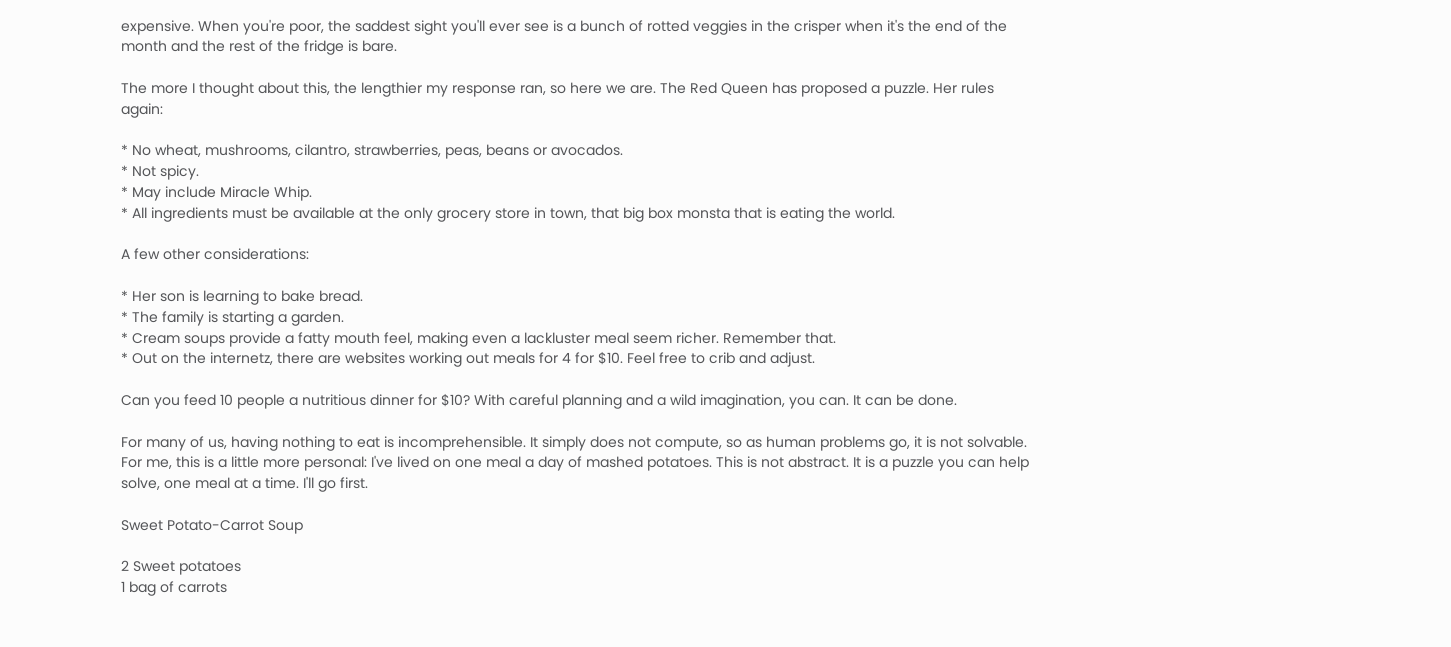expensive. When you're poor, the saddest sight you'll ever see is a bunch of rotted veggies in the crisper when it's the end of the month and the rest of the fridge is bare.

The more I thought about this, the lengthier my response ran, so here we are. The Red Queen has proposed a puzzle. Her rules again:

* No wheat, mushrooms, cilantro, strawberries, peas, beans or avocados.
* Not spicy.
* May include Miracle Whip.
* All ingredients must be available at the only grocery store in town, that big box monsta that is eating the world.

A few other considerations:

* Her son is learning to bake bread.
* The family is starting a garden.
* Cream soups provide a fatty mouth feel, making even a lackluster meal seem richer. Remember that.
* Out on the internetz, there are websites working out meals for 4 for $10. Feel free to crib and adjust.

Can you feed 10 people a nutritious dinner for $10? With careful planning and a wild imagination, you can. It can be done.

For many of us, having nothing to eat is incomprehensible. It simply does not compute, so as human problems go, it is not solvable. For me, this is a little more personal: I've lived on one meal a day of mashed potatoes. This is not abstract. It is a puzzle you can help solve, one meal at a time. I'll go first.

Sweet Potato-Carrot Soup

2 Sweet potatoes
1 bag of carrots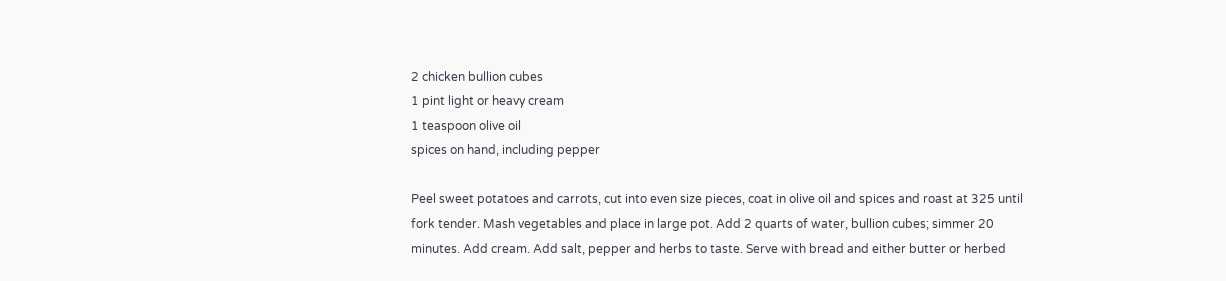2 chicken bullion cubes
1 pint light or heavy cream
1 teaspoon olive oil
spices on hand, including pepper

Peel sweet potatoes and carrots, cut into even size pieces, coat in olive oil and spices and roast at 325 until fork tender. Mash vegetables and place in large pot. Add 2 quarts of water, bullion cubes; simmer 20 minutes. Add cream. Add salt, pepper and herbs to taste. Serve with bread and either butter or herbed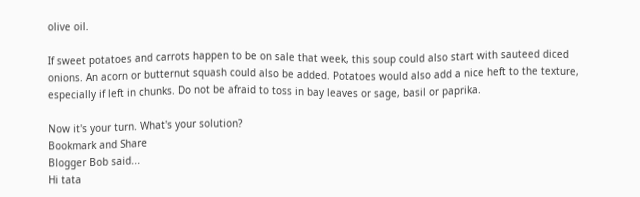olive oil.

If sweet potatoes and carrots happen to be on sale that week, this soup could also start with sauteed diced onions. An acorn or butternut squash could also be added. Potatoes would also add a nice heft to the texture, especially if left in chunks. Do not be afraid to toss in bay leaves or sage, basil or paprika.

Now it's your turn. What's your solution?
Bookmark and Share
Blogger Bob said...
Hi tata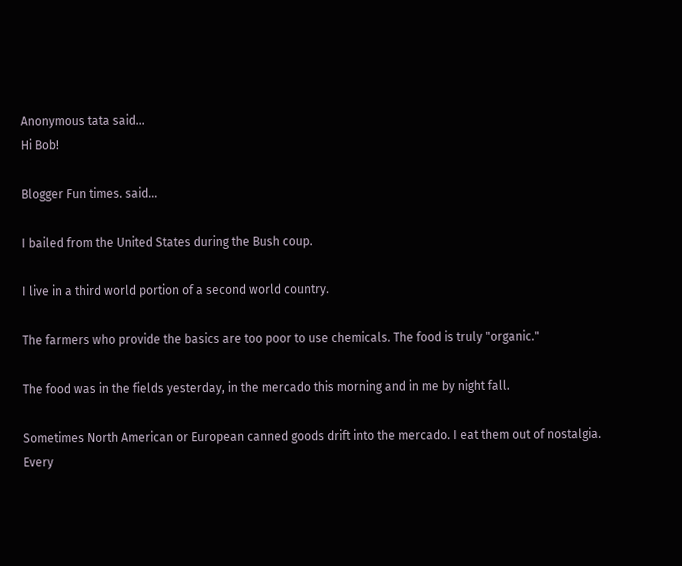Anonymous tata said...
Hi Bob!

Blogger Fun times. said...

I bailed from the United States during the Bush coup.

I live in a third world portion of a second world country.

The farmers who provide the basics are too poor to use chemicals. The food is truly "organic."

The food was in the fields yesterday, in the mercado this morning and in me by night fall.

Sometimes North American or European canned goods drift into the mercado. I eat them out of nostalgia. Every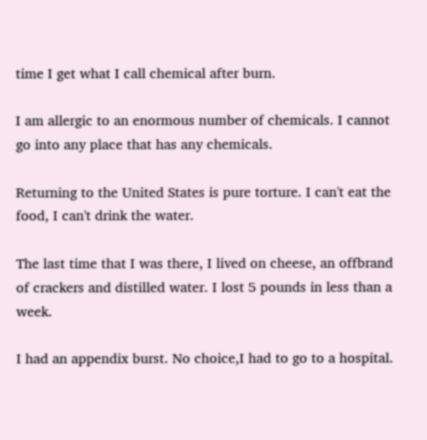time I get what I call chemical after burn.

I am allergic to an enormous number of chemicals. I cannot go into any place that has any chemicals.

Returning to the United States is pure torture. I can't eat the food, I can't drink the water.

The last time that I was there, I lived on cheese, an offbrand of crackers and distilled water. I lost 5 pounds in less than a week.

I had an appendix burst. No choice,I had to go to a hospital.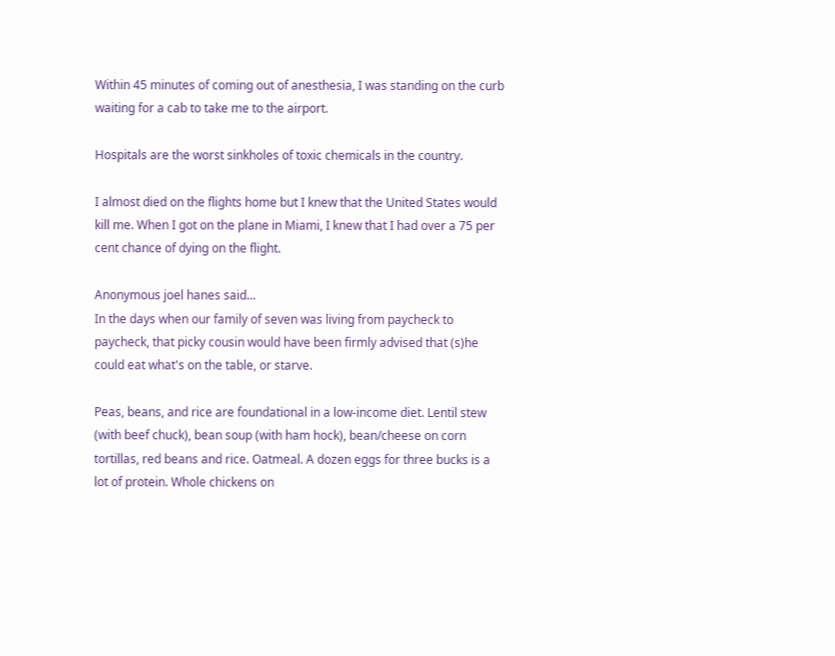Within 45 minutes of coming out of anesthesia, I was standing on the curb waiting for a cab to take me to the airport.

Hospitals are the worst sinkholes of toxic chemicals in the country.

I almost died on the flights home but I knew that the United States would kill me. When I got on the plane in Miami, I knew that I had over a 75 per cent chance of dying on the flight.

Anonymous joel hanes said...
In the days when our family of seven was living from paycheck to paycheck, that picky cousin would have been firmly advised that (s)he could eat what's on the table, or starve.

Peas, beans, and rice are foundational in a low-income diet. Lentil stew (with beef chuck), bean soup (with ham hock), bean/cheese on corn tortillas, red beans and rice. Oatmeal. A dozen eggs for three bucks is a lot of protein. Whole chickens on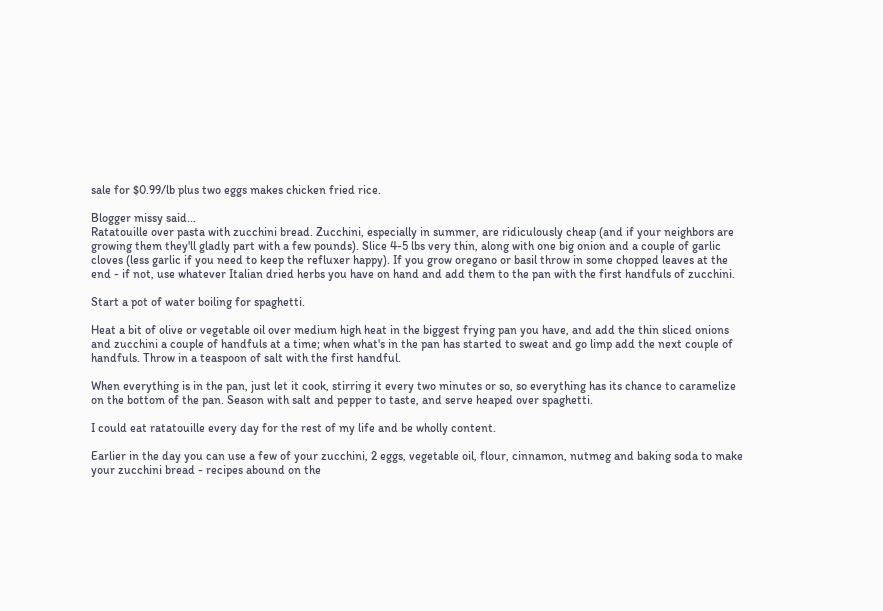sale for $0.99/lb plus two eggs makes chicken fried rice.

Blogger missy said...
Ratatouille over pasta with zucchini bread. Zucchini, especially in summer, are ridiculously cheap (and if your neighbors are growing them they'll gladly part with a few pounds). Slice 4-5 lbs very thin, along with one big onion and a couple of garlic cloves (less garlic if you need to keep the refluxer happy). If you grow oregano or basil throw in some chopped leaves at the end - if not, use whatever Italian dried herbs you have on hand and add them to the pan with the first handfuls of zucchini.

Start a pot of water boiling for spaghetti.

Heat a bit of olive or vegetable oil over medium high heat in the biggest frying pan you have, and add the thin sliced onions and zucchini a couple of handfuls at a time; when what's in the pan has started to sweat and go limp add the next couple of handfuls. Throw in a teaspoon of salt with the first handful.

When everything is in the pan, just let it cook, stirring it every two minutes or so, so everything has its chance to caramelize on the bottom of the pan. Season with salt and pepper to taste, and serve heaped over spaghetti.

I could eat ratatouille every day for the rest of my life and be wholly content.

Earlier in the day you can use a few of your zucchini, 2 eggs, vegetable oil, flour, cinnamon, nutmeg and baking soda to make your zucchini bread - recipes abound on the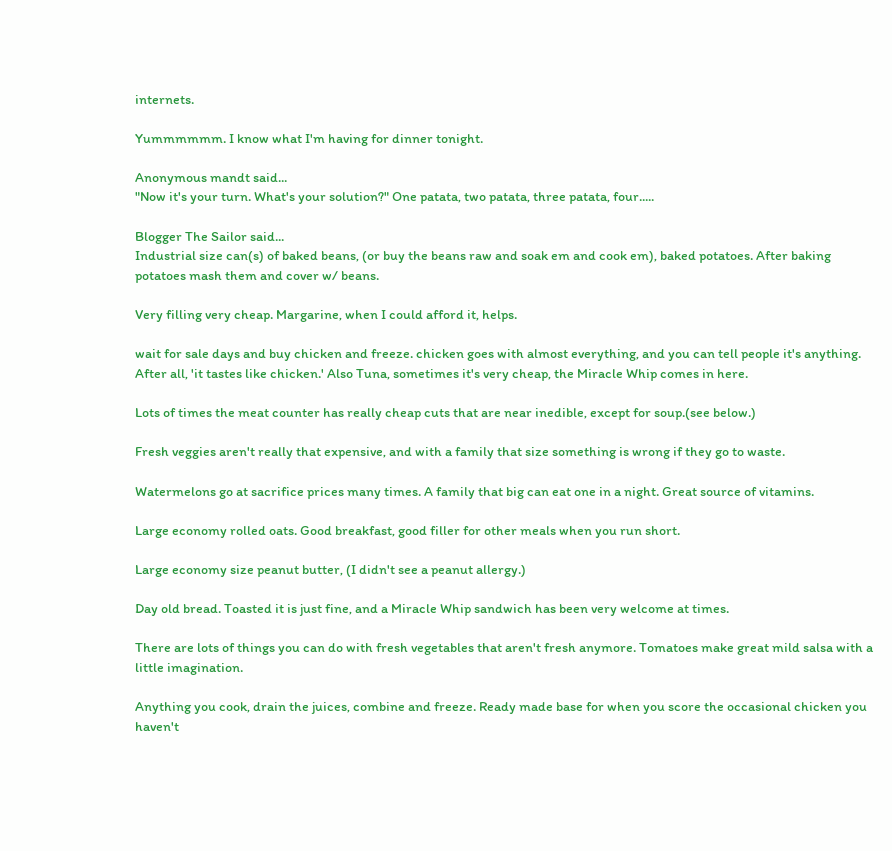internets.

Yummmmmm. I know what I'm having for dinner tonight.

Anonymous mandt said...
"Now it's your turn. What's your solution?" One patata, two patata, three patata, four.....

Blogger The Sailor said...
Industrial size can(s) of baked beans, (or buy the beans raw and soak em and cook em), baked potatoes. After baking potatoes mash them and cover w/ beans.

Very filling very cheap. Margarine, when I could afford it, helps.

wait for sale days and buy chicken and freeze. chicken goes with almost everything, and you can tell people it's anything. After all, 'it tastes like chicken.' Also Tuna, sometimes it's very cheap, the Miracle Whip comes in here.

Lots of times the meat counter has really cheap cuts that are near inedible, except for soup.(see below.)

Fresh veggies aren't really that expensive, and with a family that size something is wrong if they go to waste.

Watermelons go at sacrifice prices many times. A family that big can eat one in a night. Great source of vitamins.

Large economy rolled oats. Good breakfast, good filler for other meals when you run short.

Large economy size peanut butter, (I didn't see a peanut allergy.)

Day old bread. Toasted it is just fine, and a Miracle Whip sandwich has been very welcome at times.

There are lots of things you can do with fresh vegetables that aren't fresh anymore. Tomatoes make great mild salsa with a little imagination.

Anything you cook, drain the juices, combine and freeze. Ready made base for when you score the occasional chicken you haven't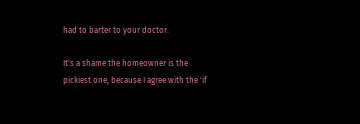had to barter to your doctor.

It's a shame the homeowner is the pickiest one, because I agree with the 'if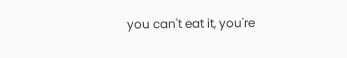you can't eat it, you're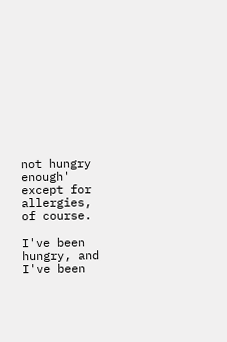not hungry enough' except for allergies, of course.

I've been hungry, and I've been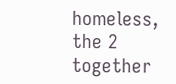homeless, the 2 together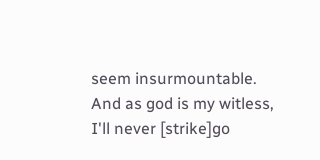seem insurmountable. And as god is my witless, I'll never [strike]go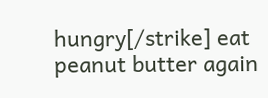hungry[/strike] eat peanut butter again